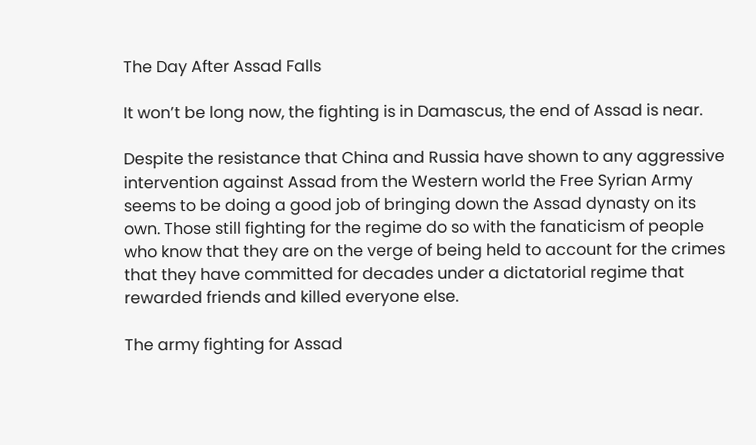The Day After Assad Falls

It won’t be long now, the fighting is in Damascus, the end of Assad is near.

Despite the resistance that China and Russia have shown to any aggressive intervention against Assad from the Western world the Free Syrian Army seems to be doing a good job of bringing down the Assad dynasty on its own. Those still fighting for the regime do so with the fanaticism of people who know that they are on the verge of being held to account for the crimes that they have committed for decades under a dictatorial regime that rewarded friends and killed everyone else.

The army fighting for Assad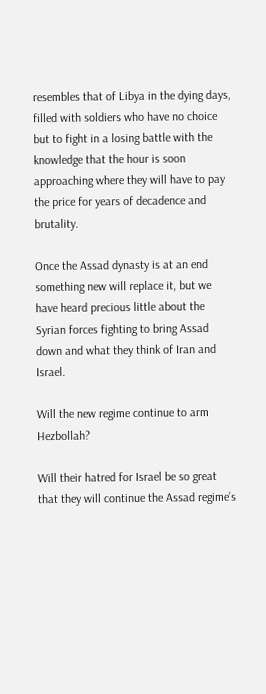resembles that of Libya in the dying days, filled with soldiers who have no choice but to fight in a losing battle with the knowledge that the hour is soon approaching where they will have to pay the price for years of decadence and brutality.

Once the Assad dynasty is at an end something new will replace it, but we have heard precious little about the Syrian forces fighting to bring Assad down and what they think of Iran and Israel.

Will the new regime continue to arm Hezbollah?

Will their hatred for Israel be so great that they will continue the Assad regime’s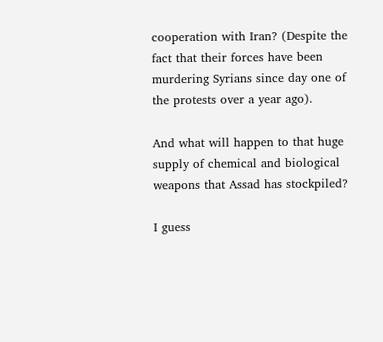cooperation with Iran? (Despite the fact that their forces have been murdering Syrians since day one of the protests over a year ago).

And what will happen to that huge supply of chemical and biological weapons that Assad has stockpiled?

I guess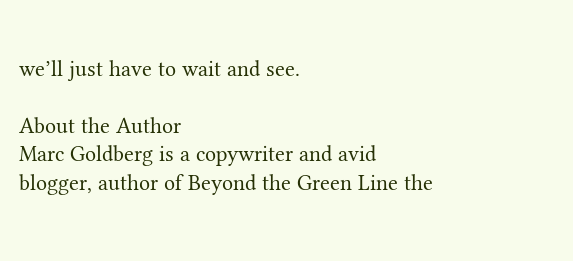we’ll just have to wait and see.

About the Author
Marc Goldberg is a copywriter and avid blogger, author of Beyond the Green Line the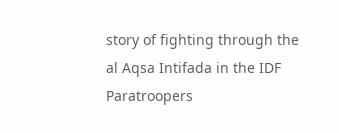story of fighting through the al Aqsa Intifada in the IDF Paratroopers